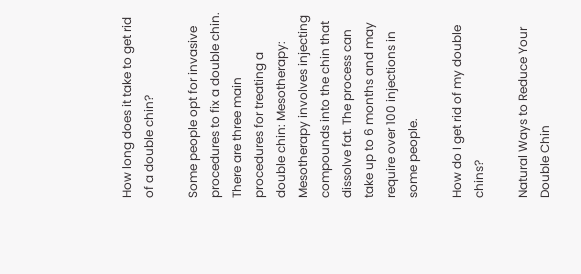How long does it take to get rid of a double chin?

Some people opt for invasive procedures to fix a double chin. There are three main procedures for treating a double chin: Mesotherapy: Mesotherapy involves injecting compounds into the chin that dissolve fat. The process can take up to 6 months and may require over 100 injections in some people.

How do I get rid of my double chins?

Natural Ways to Reduce Your Double Chin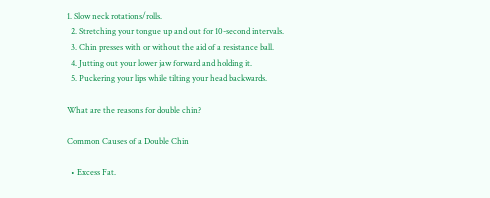1. Slow neck rotations/rolls.
  2. Stretching your tongue up and out for 10-second intervals.
  3. Chin presses with or without the aid of a resistance ball.
  4. Jutting out your lower jaw forward and holding it.
  5. Puckering your lips while tilting your head backwards.

What are the reasons for double chin?

Common Causes of a Double Chin

  • Excess Fat.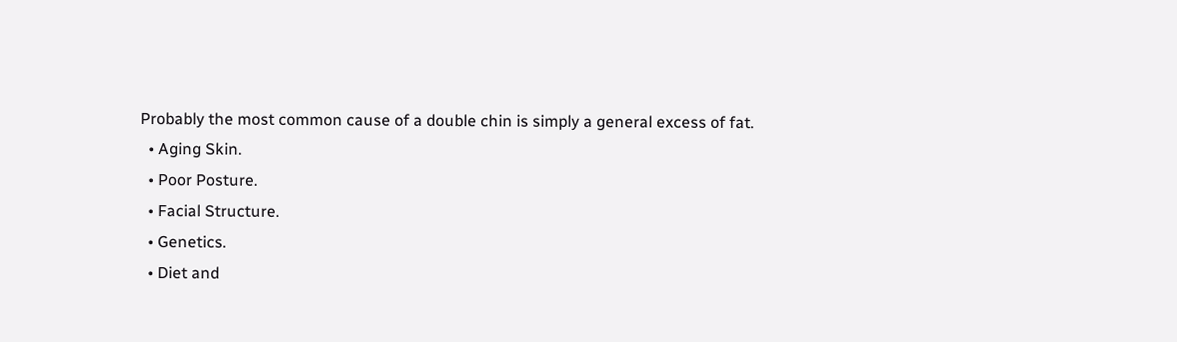Probably the most common cause of a double chin is simply a general excess of fat.
  • Aging Skin.
  • Poor Posture.
  • Facial Structure.
  • Genetics.
  • Diet and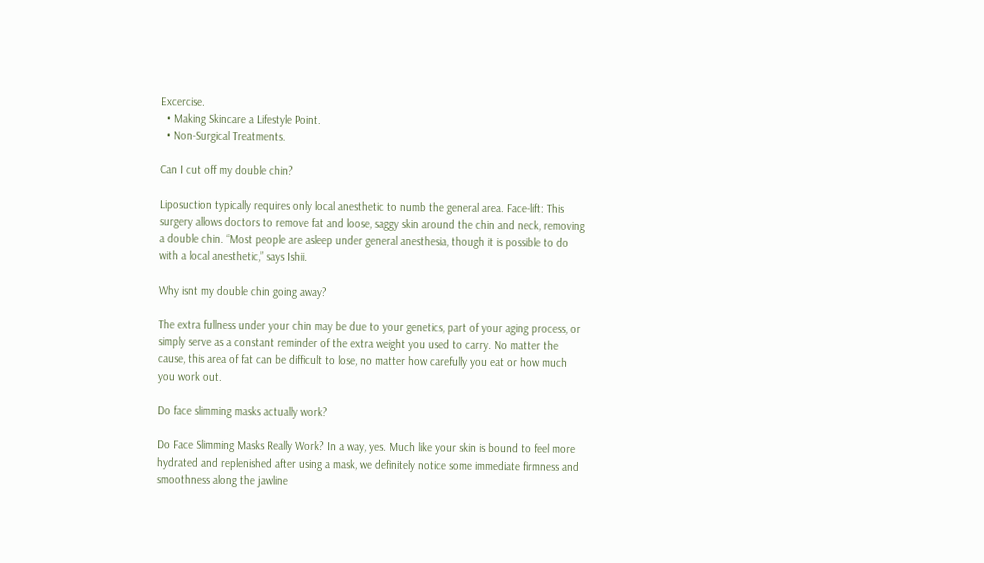Excercise.
  • Making Skincare a Lifestyle Point.
  • Non-Surgical Treatments.

Can I cut off my double chin?

Liposuction typically requires only local anesthetic to numb the general area. Face-lift: This surgery allows doctors to remove fat and loose, saggy skin around the chin and neck, removing a double chin. “Most people are asleep under general anesthesia, though it is possible to do with a local anesthetic,” says Ishii.

Why isnt my double chin going away?

The extra fullness under your chin may be due to your genetics, part of your aging process, or simply serve as a constant reminder of the extra weight you used to carry. No matter the cause, this area of fat can be difficult to lose, no matter how carefully you eat or how much you work out.

Do face slimming masks actually work?

Do Face Slimming Masks Really Work? In a way, yes. Much like your skin is bound to feel more hydrated and replenished after using a mask, we definitely notice some immediate firmness and smoothness along the jawline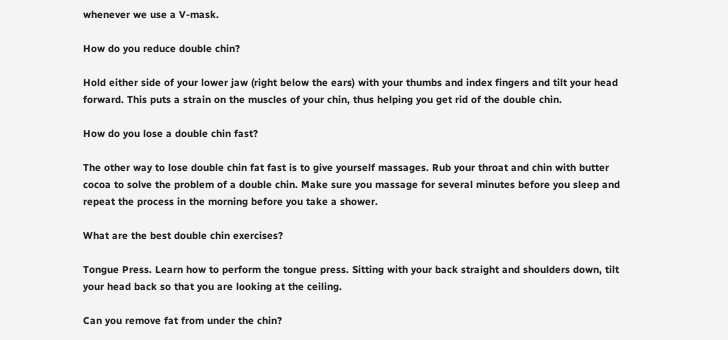whenever we use a V-mask.

How do you reduce double chin?

Hold either side of your lower jaw (right below the ears) with your thumbs and index fingers and tilt your head forward. This puts a strain on the muscles of your chin, thus helping you get rid of the double chin.

How do you lose a double chin fast?

The other way to lose double chin fat fast is to give yourself massages. Rub your throat and chin with butter cocoa to solve the problem of a double chin. Make sure you massage for several minutes before you sleep and repeat the process in the morning before you take a shower.

What are the best double chin exercises?

Tongue Press. Learn how to perform the tongue press. Sitting with your back straight and shoulders down, tilt your head back so that you are looking at the ceiling.

Can you remove fat from under the chin?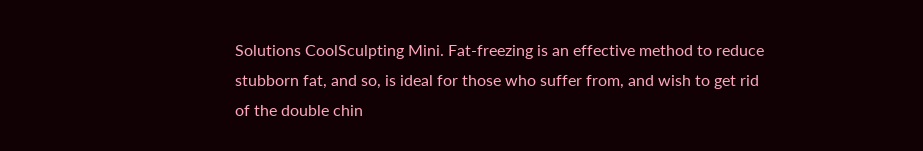Solutions CoolSculpting Mini. Fat-freezing is an effective method to reduce stubborn fat, and so, is ideal for those who suffer from, and wish to get rid of the double chin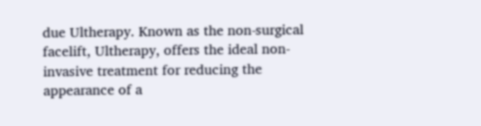due Ultherapy. Known as the non-surgical facelift, Ultherapy, offers the ideal non-invasive treatment for reducing the appearance of a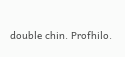double chin. Profhilo.